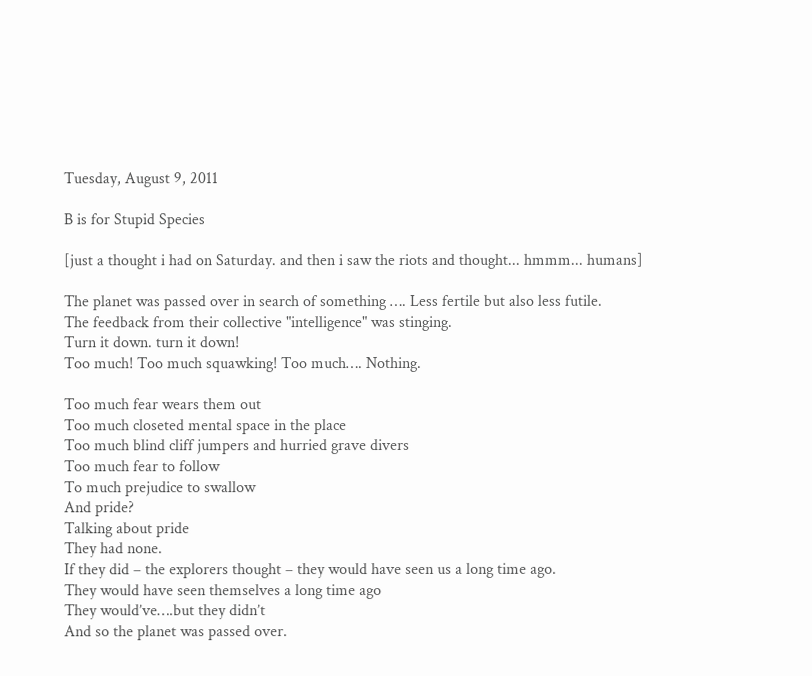Tuesday, August 9, 2011

B is for Stupid Species

[just a thought i had on Saturday. and then i saw the riots and thought... hmmm... humans]

The planet was passed over in search of something …. Less fertile but also less futile.
The feedback from their collective "intelligence" was stinging.
Turn it down. turn it down!
Too much! Too much squawking! Too much…. Nothing.

Too much fear wears them out
Too much closeted mental space in the place
Too much blind cliff jumpers and hurried grave divers
Too much fear to follow
To much prejudice to swallow
And pride?
Talking about pride
They had none.
If they did – the explorers thought – they would have seen us a long time ago.
They would have seen themselves a long time ago
They would’ve….but they didn’t
And so the planet was passed over.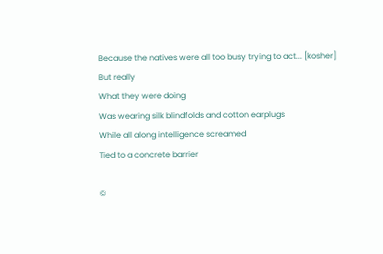Because the natives were all too busy trying to act... [kosher]
But really
What they were doing
Was wearing silk blindfolds and cotton earplugs
While all along intelligence screamed
Tied to a concrete barrier

©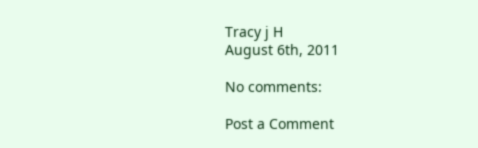Tracy j H
August 6th, 2011

No comments:

Post a Comment